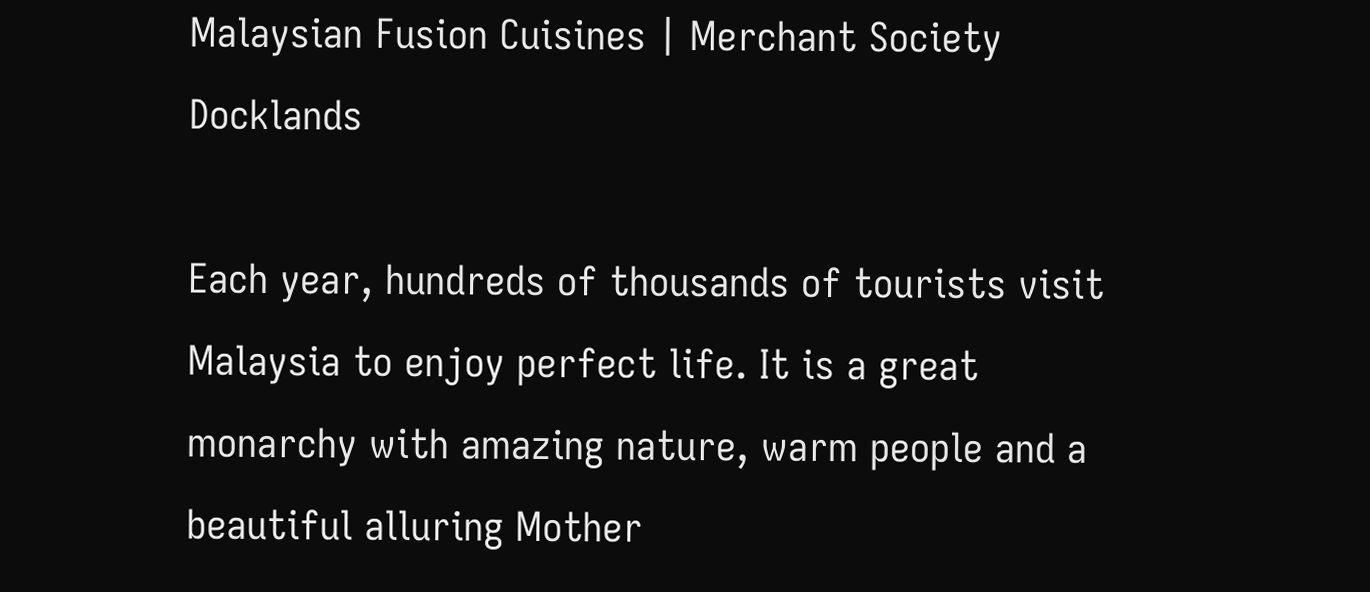Malaysian Fusion Cuisines | Merchant Society Docklands

Each year, hundreds of thousands of tourists visit Malaysia to enjoy perfect life. It is a great monarchy with amazing nature, warm people and a beautiful alluring Mother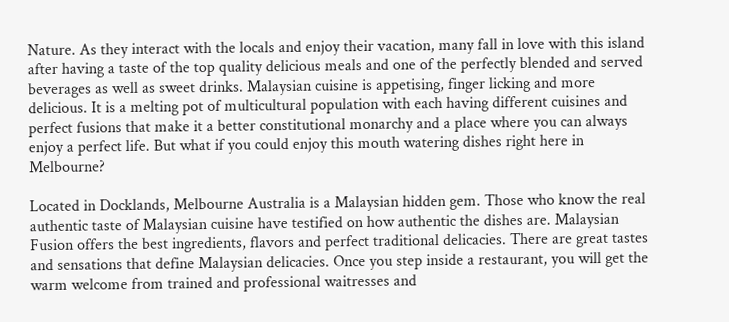Nature. As they interact with the locals and enjoy their vacation, many fall in love with this island after having a taste of the top quality delicious meals and one of the perfectly blended and served beverages as well as sweet drinks. Malaysian cuisine is appetising, finger licking and more delicious. It is a melting pot of multicultural population with each having different cuisines and perfect fusions that make it a better constitutional monarchy and a place where you can always enjoy a perfect life. But what if you could enjoy this mouth watering dishes right here in Melbourne?

Located in Docklands, Melbourne Australia is a Malaysian hidden gem. Those who know the real authentic taste of Malaysian cuisine have testified on how authentic the dishes are. Malaysian Fusion offers the best ingredients, flavors and perfect traditional delicacies. There are great tastes and sensations that define Malaysian delicacies. Once you step inside a restaurant, you will get the warm welcome from trained and professional waitresses and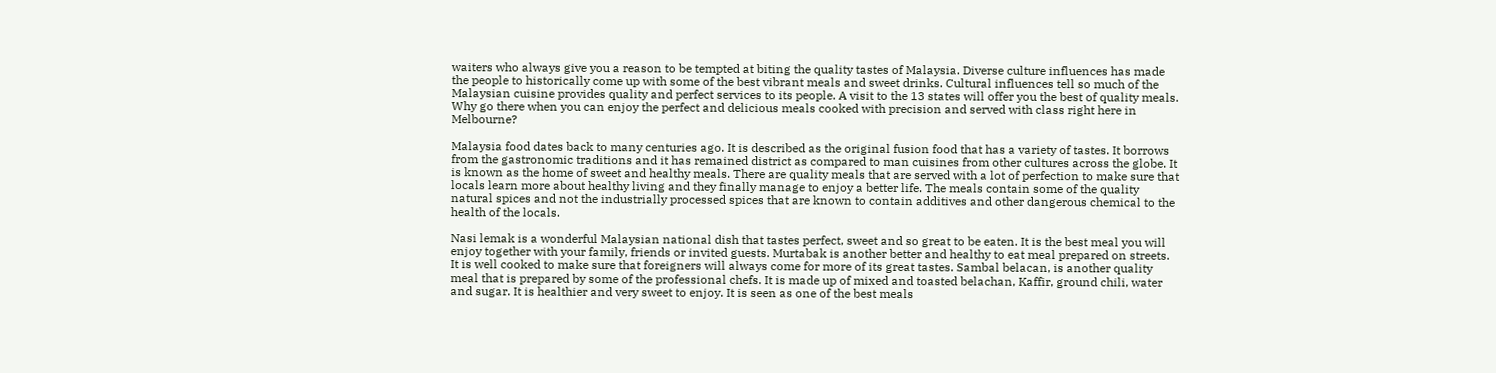waiters who always give you a reason to be tempted at biting the quality tastes of Malaysia. Diverse culture influences has made the people to historically come up with some of the best vibrant meals and sweet drinks. Cultural influences tell so much of the Malaysian cuisine provides quality and perfect services to its people. A visit to the 13 states will offer you the best of quality meals. Why go there when you can enjoy the perfect and delicious meals cooked with precision and served with class right here in Melbourne?

Malaysia food dates back to many centuries ago. It is described as the original fusion food that has a variety of tastes. It borrows from the gastronomic traditions and it has remained district as compared to man cuisines from other cultures across the globe. It is known as the home of sweet and healthy meals. There are quality meals that are served with a lot of perfection to make sure that locals learn more about healthy living and they finally manage to enjoy a better life. The meals contain some of the quality natural spices and not the industrially processed spices that are known to contain additives and other dangerous chemical to the health of the locals.

Nasi lemak is a wonderful Malaysian national dish that tastes perfect, sweet and so great to be eaten. It is the best meal you will enjoy together with your family, friends or invited guests. Murtabak is another better and healthy to eat meal prepared on streets. It is well cooked to make sure that foreigners will always come for more of its great tastes. Sambal belacan, is another quality meal that is prepared by some of the professional chefs. It is made up of mixed and toasted belachan, Kaffir, ground chili, water and sugar. It is healthier and very sweet to enjoy. It is seen as one of the best meals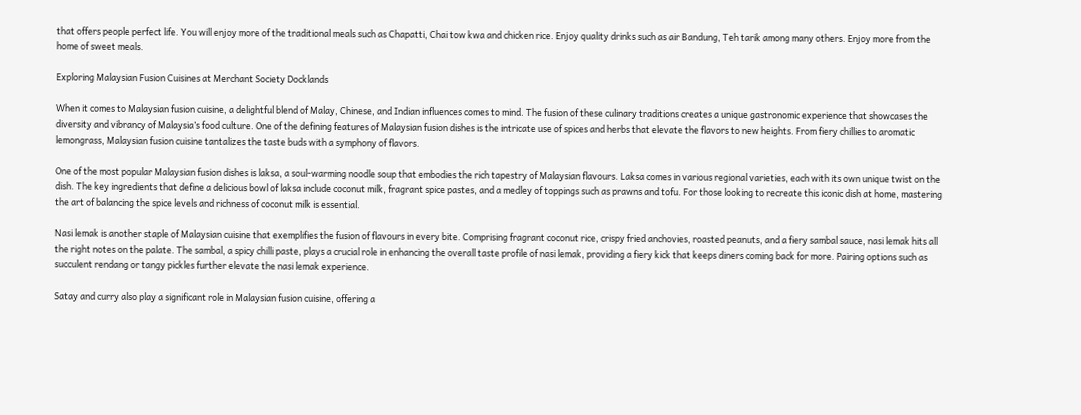that offers people perfect life. You will enjoy more of the traditional meals such as Chapatti, Chai tow kwa and chicken rice. Enjoy quality drinks such as air Bandung, Teh tarik among many others. Enjoy more from the home of sweet meals.

Exploring Malaysian Fusion Cuisines at Merchant Society Docklands

When it comes to Malaysian fusion cuisine, a delightful blend of Malay, Chinese, and Indian influences comes to mind. The fusion of these culinary traditions creates a unique gastronomic experience that showcases the diversity and vibrancy of Malaysia’s food culture. One of the defining features of Malaysian fusion dishes is the intricate use of spices and herbs that elevate the flavors to new heights. From fiery chillies to aromatic lemongrass, Malaysian fusion cuisine tantalizes the taste buds with a symphony of flavors.

One of the most popular Malaysian fusion dishes is laksa, a soul-warming noodle soup that embodies the rich tapestry of Malaysian flavours. Laksa comes in various regional varieties, each with its own unique twist on the dish. The key ingredients that define a delicious bowl of laksa include coconut milk, fragrant spice pastes, and a medley of toppings such as prawns and tofu. For those looking to recreate this iconic dish at home, mastering the art of balancing the spice levels and richness of coconut milk is essential.

Nasi lemak is another staple of Malaysian cuisine that exemplifies the fusion of flavours in every bite. Comprising fragrant coconut rice, crispy fried anchovies, roasted peanuts, and a fiery sambal sauce, nasi lemak hits all the right notes on the palate. The sambal, a spicy chilli paste, plays a crucial role in enhancing the overall taste profile of nasi lemak, providing a fiery kick that keeps diners coming back for more. Pairing options such as succulent rendang or tangy pickles further elevate the nasi lemak experience.

Satay and curry also play a significant role in Malaysian fusion cuisine, offering a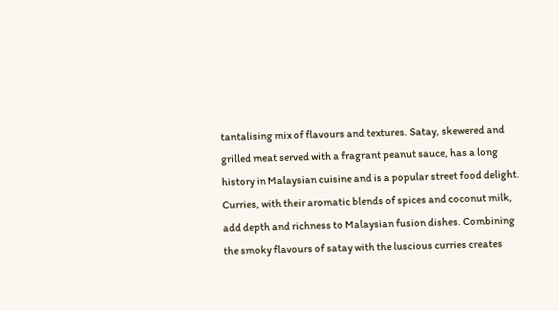tantalising mix of flavours and textures. Satay, skewered and grilled meat served with a fragrant peanut sauce, has a long history in Malaysian cuisine and is a popular street food delight. Curries, with their aromatic blends of spices and coconut milk, add depth and richness to Malaysian fusion dishes. Combining the smoky flavours of satay with the luscious curries creates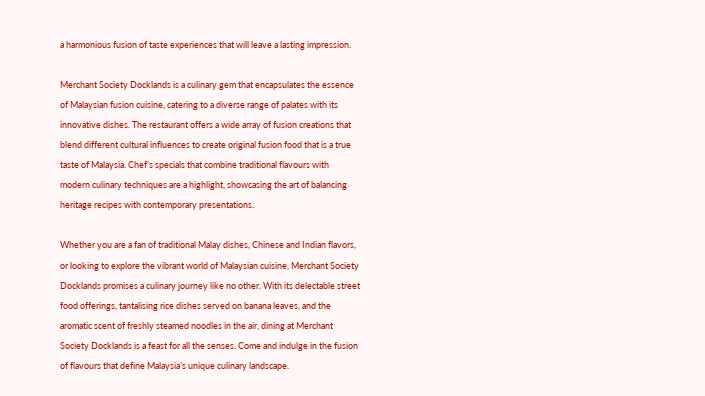a harmonious fusion of taste experiences that will leave a lasting impression.

Merchant Society Docklands is a culinary gem that encapsulates the essence of Malaysian fusion cuisine, catering to a diverse range of palates with its innovative dishes. The restaurant offers a wide array of fusion creations that blend different cultural influences to create original fusion food that is a true taste of Malaysia. Chef’s specials that combine traditional flavours with modern culinary techniques are a highlight, showcasing the art of balancing heritage recipes with contemporary presentations.

Whether you are a fan of traditional Malay dishes, Chinese and Indian flavors, or looking to explore the vibrant world of Malaysian cuisine, Merchant Society Docklands promises a culinary journey like no other. With its delectable street food offerings, tantalising rice dishes served on banana leaves, and the aromatic scent of freshly steamed noodles in the air, dining at Merchant Society Docklands is a feast for all the senses. Come and indulge in the fusion of flavours that define Malaysia’s unique culinary landscape.